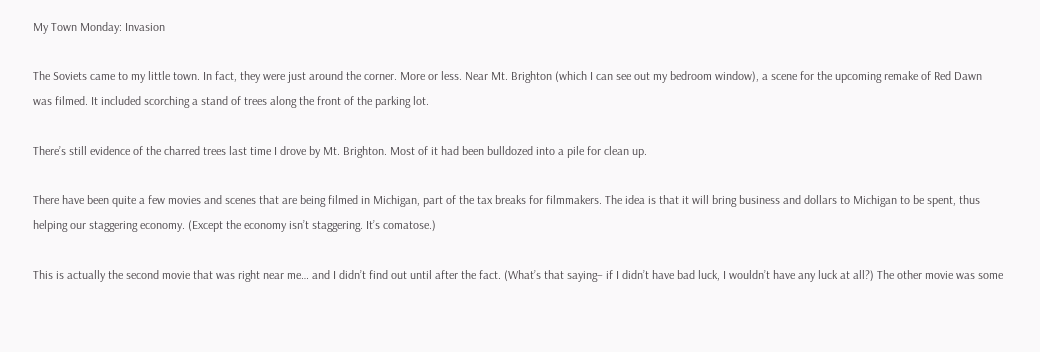My Town Monday: Invasion

The Soviets came to my little town. In fact, they were just around the corner. More or less. Near Mt. Brighton (which I can see out my bedroom window), a scene for the upcoming remake of Red Dawn was filmed. It included scorching a stand of trees along the front of the parking lot.

There’s still evidence of the charred trees last time I drove by Mt. Brighton. Most of it had been bulldozed into a pile for clean up.

There have been quite a few movies and scenes that are being filmed in Michigan, part of the tax breaks for filmmakers. The idea is that it will bring business and dollars to Michigan to be spent, thus helping our staggering economy. (Except the economy isn’t staggering. It’s comatose.)

This is actually the second movie that was right near me… and I didn’t find out until after the fact. (What’s that saying– if I didn’t have bad luck, I wouldn’t have any luck at all?) The other movie was some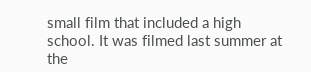small film that included a high school. It was filmed last summer at the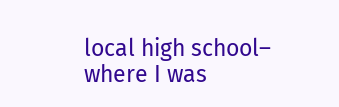local high school– where I was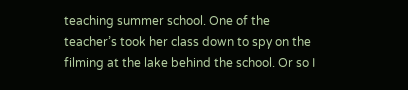teaching summer school. One of the teacher’s took her class down to spy on the filming at the lake behind the school. Or so I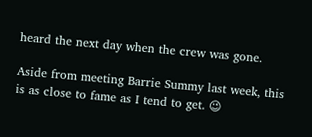heard the next day when the crew was gone.

Aside from meeting Barrie Summy last week, this is as close to fame as I tend to get. 😉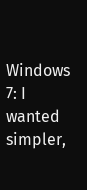Windows 7: I wanted simpler,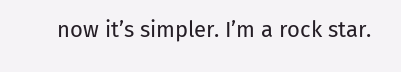now it’s simpler. I’m a rock star.